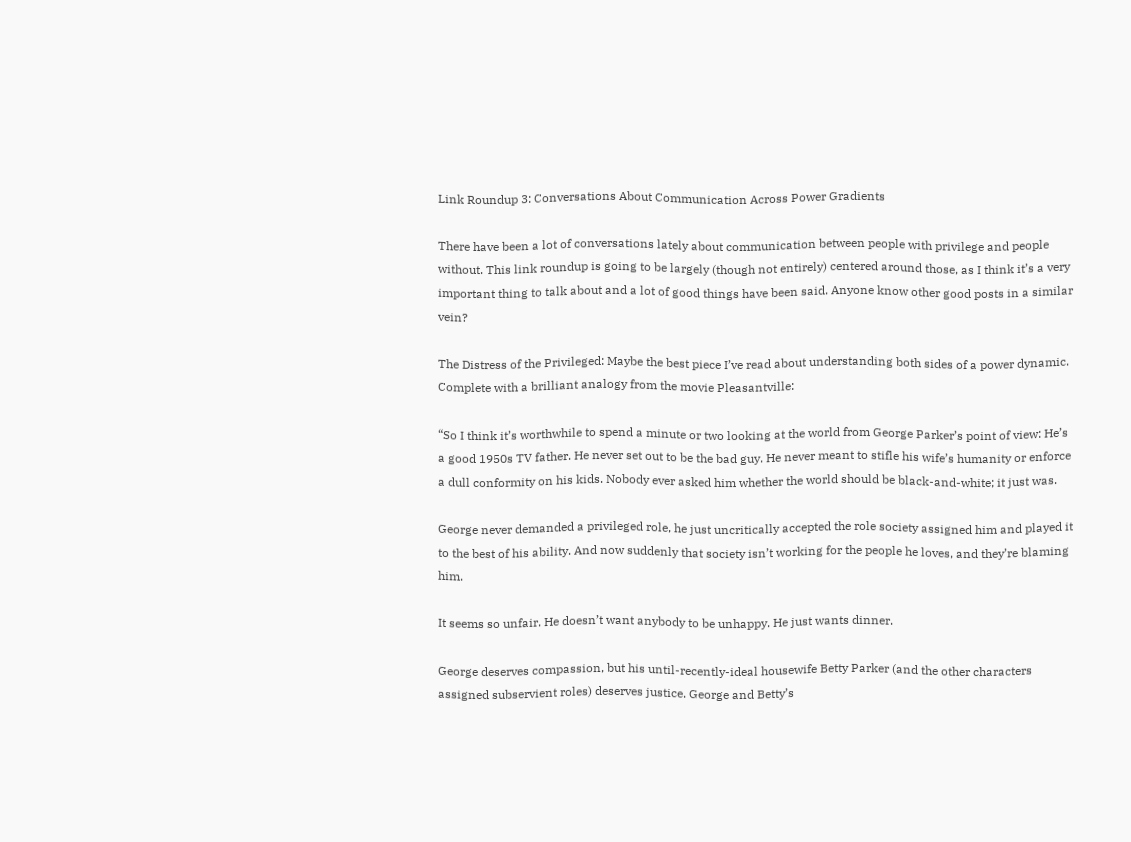Link Roundup 3: Conversations About Communication Across Power Gradients

There have been a lot of conversations lately about communication between people with privilege and people without. This link roundup is going to be largely (though not entirely) centered around those, as I think it’s a very important thing to talk about and a lot of good things have been said. Anyone know other good posts in a similar vein?

The Distress of the Privileged: Maybe the best piece I’ve read about understanding both sides of a power dynamic. Complete with a brilliant analogy from the movie Pleasantville:

“So I think it’s worthwhile to spend a minute or two looking at the world from George Parker’s point of view: He’s a good 1950s TV father. He never set out to be the bad guy. He never meant to stifle his wife’s humanity or enforce a dull conformity on his kids. Nobody ever asked him whether the world should be black-and-white; it just was.

George never demanded a privileged role, he just uncritically accepted the role society assigned him and played it to the best of his ability. And now suddenly that society isn’t working for the people he loves, and they’re blaming him.

It seems so unfair. He doesn’t want anybody to be unhappy. He just wants dinner.

George deserves compassion, but his until-recently-ideal housewife Betty Parker (and the other characters assigned subservient roles) deserves justice. George and Betty’s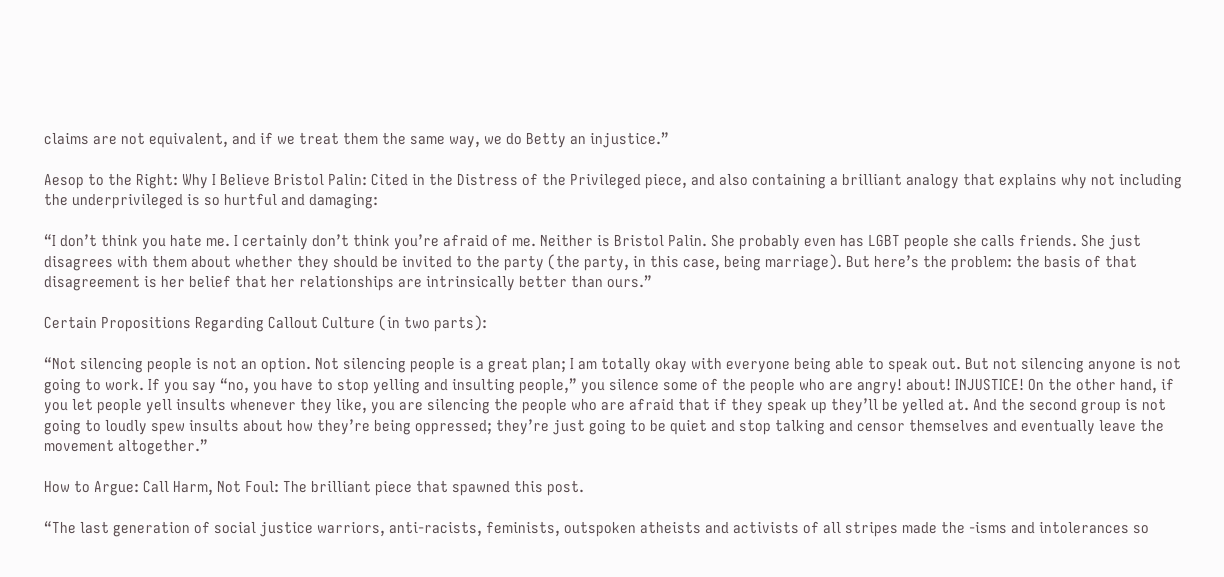claims are not equivalent, and if we treat them the same way, we do Betty an injustice.”

Aesop to the Right: Why I Believe Bristol Palin: Cited in the Distress of the Privileged piece, and also containing a brilliant analogy that explains why not including the underprivileged is so hurtful and damaging:

“I don’t think you hate me. I certainly don’t think you’re afraid of me. Neither is Bristol Palin. She probably even has LGBT people she calls friends. She just disagrees with them about whether they should be invited to the party (the party, in this case, being marriage). But here’s the problem: the basis of that disagreement is her belief that her relationships are intrinsically better than ours.”

Certain Propositions Regarding Callout Culture (in two parts):

“Not silencing people is not an option. Not silencing people is a great plan; I am totally okay with everyone being able to speak out. But not silencing anyone is not going to work. If you say “no, you have to stop yelling and insulting people,” you silence some of the people who are angry! about! INJUSTICE! On the other hand, if you let people yell insults whenever they like, you are silencing the people who are afraid that if they speak up they’ll be yelled at. And the second group is not going to loudly spew insults about how they’re being oppressed; they’re just going to be quiet and stop talking and censor themselves and eventually leave the movement altogether.”

How to Argue: Call Harm, Not Foul: The brilliant piece that spawned this post.

“The last generation of social justice warriors, anti-racists, feminists, outspoken atheists and activists of all stripes made the -isms and intolerances so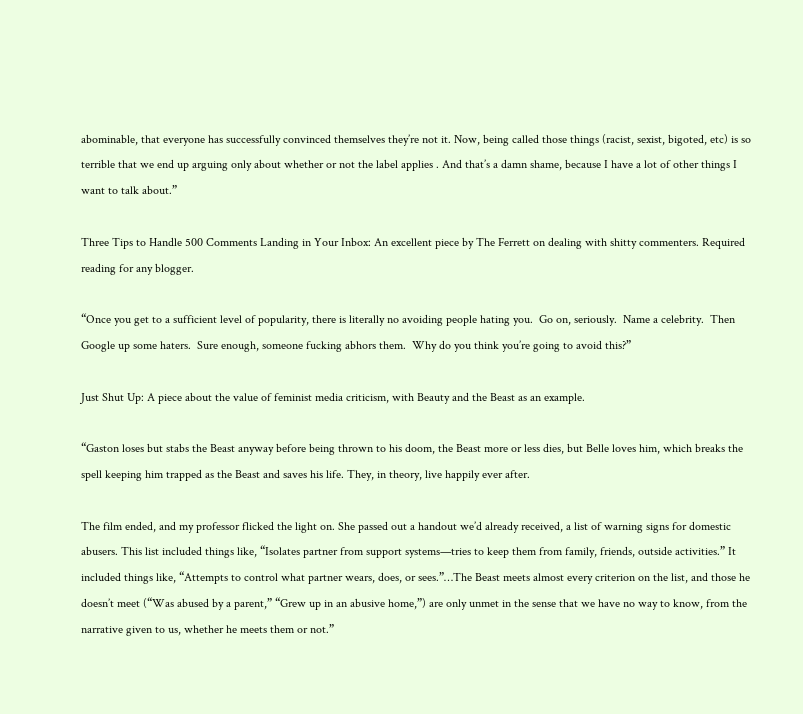abominable, that everyone has successfully convinced themselves they’re not it. Now, being called those things (racist, sexist, bigoted, etc) is so terrible that we end up arguing only about whether or not the label applies . And that’s a damn shame, because I have a lot of other things I want to talk about.”

Three Tips to Handle 500 Comments Landing in Your Inbox: An excellent piece by The Ferrett on dealing with shitty commenters. Required reading for any blogger.

“Once you get to a sufficient level of popularity, there is literally no avoiding people hating you.  Go on, seriously.  Name a celebrity.  Then Google up some haters.  Sure enough, someone fucking abhors them.  Why do you think you’re going to avoid this?”

Just Shut Up: A piece about the value of feminist media criticism, with Beauty and the Beast as an example.

“Gaston loses but stabs the Beast anyway before being thrown to his doom, the Beast more or less dies, but Belle loves him, which breaks the spell keeping him trapped as the Beast and saves his life. They, in theory, live happily ever after.

The film ended, and my professor flicked the light on. She passed out a handout we’d already received, a list of warning signs for domestic abusers. This list included things like, “Isolates partner from support systems—tries to keep them from family, friends, outside activities.” It included things like, “Attempts to control what partner wears, does, or sees.”…The Beast meets almost every criterion on the list, and those he doesn’t meet (“Was abused by a parent,” “Grew up in an abusive home,”) are only unmet in the sense that we have no way to know, from the narrative given to us, whether he meets them or not.”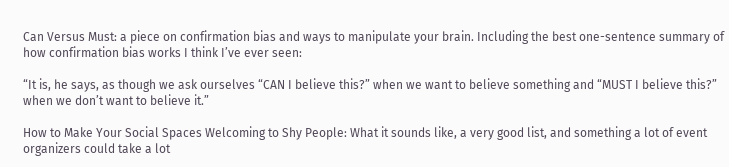Can Versus Must: a piece on confirmation bias and ways to manipulate your brain. Including the best one-sentence summary of how confirmation bias works I think I’ve ever seen:

“It is, he says, as though we ask ourselves “CAN I believe this?” when we want to believe something and “MUST I believe this?” when we don’t want to believe it.”

How to Make Your Social Spaces Welcoming to Shy People: What it sounds like, a very good list, and something a lot of event organizers could take a lot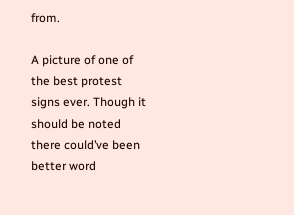from.

A picture of one of the best protest signs ever. Though it should be noted there could’ve been better word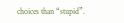choices than “stupid”.